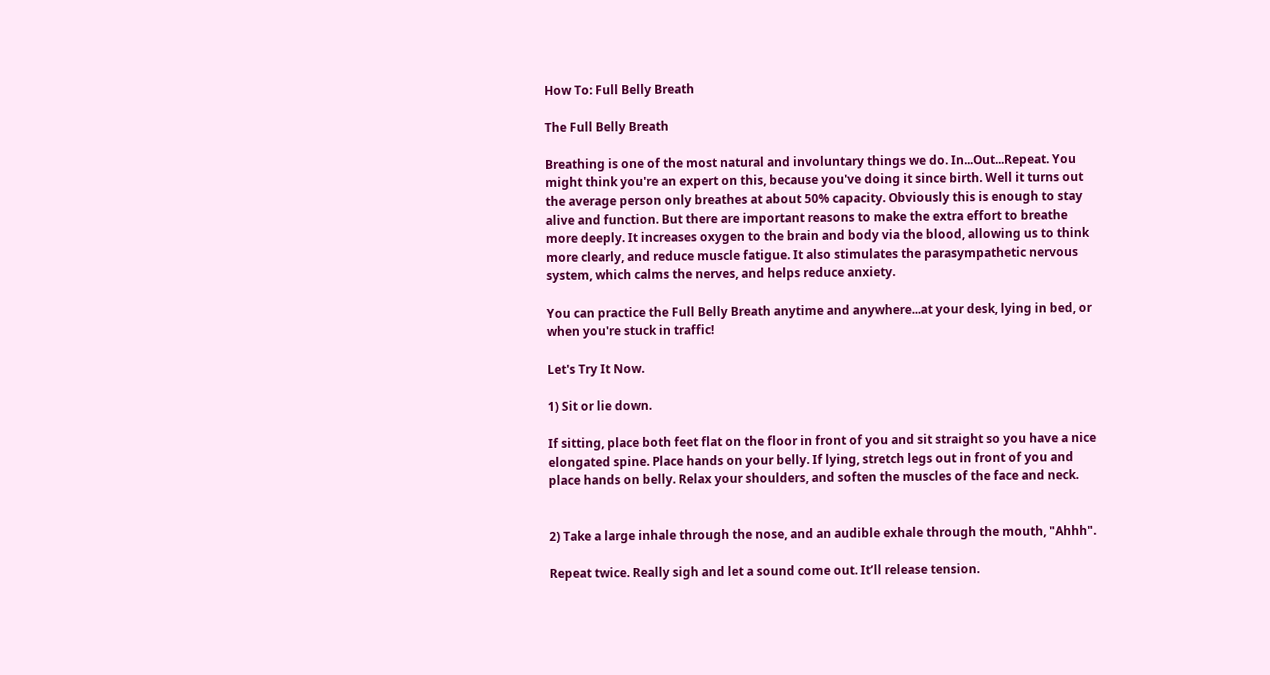How To: Full Belly Breath

The Full Belly Breath

Breathing is one of the most natural and involuntary things we do. In...Out...Repeat. You might think you're an expert on this, because you've doing it since birth. Well it turns out the average person only breathes at about 50% capacity. Obviously this is enough to stay alive and function. But there are important reasons to make the extra effort to breathe more deeply. It increases oxygen to the brain and body via the blood, allowing us to think more clearly, and reduce muscle fatigue. It also stimulates the parasympathetic nervous system, which calms the nerves, and helps reduce anxiety.

You can practice the Full Belly Breath anytime and anywhere...at your desk, lying in bed, or when you're stuck in traffic!

Let's Try It Now.

1) Sit or lie down.

If sitting, place both feet flat on the floor in front of you and sit straight so you have a nice elongated spine. Place hands on your belly. If lying, stretch legs out in front of you and place hands on belly. Relax your shoulders, and soften the muscles of the face and neck.


2) Take a large inhale through the nose, and an audible exhale through the mouth, "Ahhh".

Repeat twice. Really sigh and let a sound come out. It’ll release tension.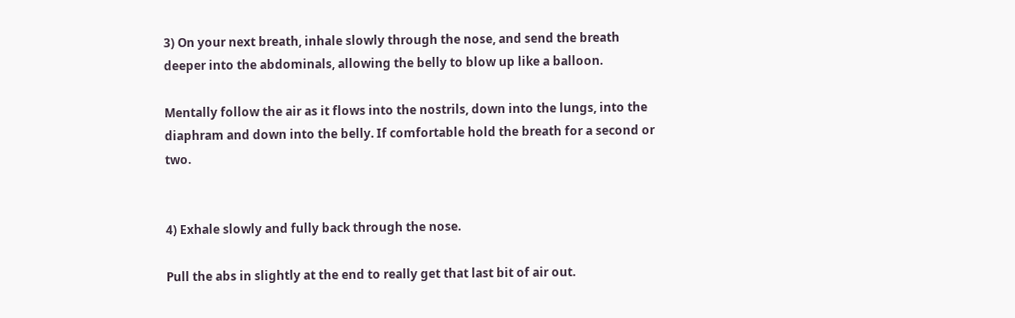3) On your next breath, inhale slowly through the nose, and send the breath deeper into the abdominals, allowing the belly to blow up like a balloon.

Mentally follow the air as it flows into the nostrils, down into the lungs, into the diaphram and down into the belly. If comfortable hold the breath for a second or two.


4) Exhale slowly and fully back through the nose.

Pull the abs in slightly at the end to really get that last bit of air out.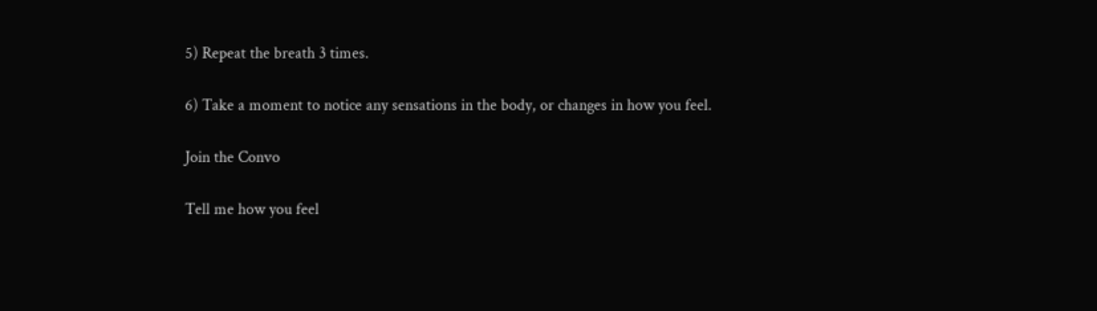5) Repeat the breath 3 times.

6) Take a moment to notice any sensations in the body, or changes in how you feel.

Join the Convo

Tell me how you feel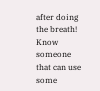after doing the breath!
Know someone that can use some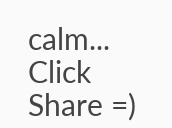calm... Click Share =)